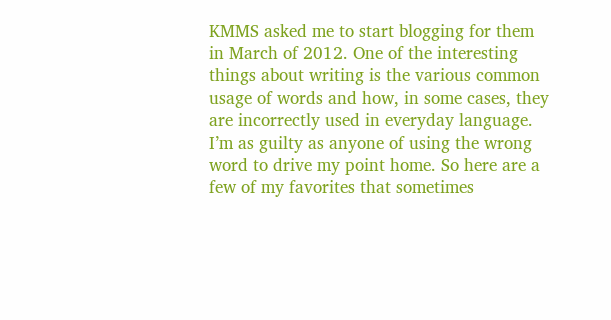KMMS asked me to start blogging for them in March of 2012. One of the interesting things about writing is the various common usage of words and how, in some cases, they are incorrectly used in everyday language. I’m as guilty as anyone of using the wrong word to drive my point home. So here are a few of my favorites that sometimes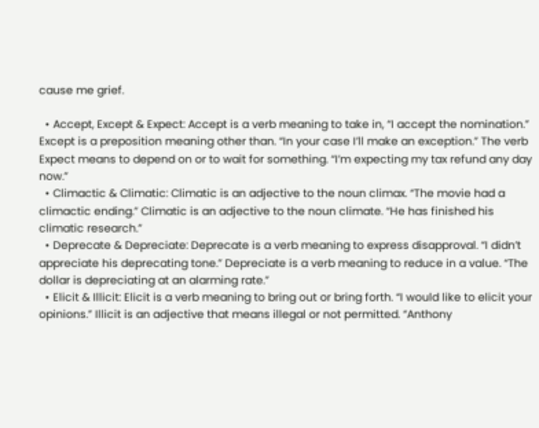cause me grief.

  • Accept, Except & Expect: Accept is a verb meaning to take in, “I accept the nomination.” Except is a preposition meaning other than. “In your case I’ll make an exception.” The verb Expect means to depend on or to wait for something. “I’m expecting my tax refund any day now.”
  • Climactic & Climatic: Climatic is an adjective to the noun climax. “The movie had a climactic ending.” Climatic is an adjective to the noun climate. “He has finished his climatic research.”
  • Deprecate & Depreciate: Deprecate is a verb meaning to express disapproval. “I didn’t appreciate his deprecating tone.” Depreciate is a verb meaning to reduce in a value. “The dollar is depreciating at an alarming rate.”
  • Elicit & Illicit: Elicit is a verb meaning to bring out or bring forth. “I would like to elicit your opinions.” Illicit is an adjective that means illegal or not permitted. “Anthony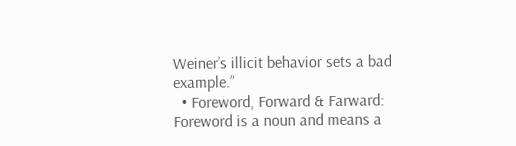Weiner’s illicit behavior sets a bad example.”
  • Foreword, Forward & Farward: Foreword is a noun and means a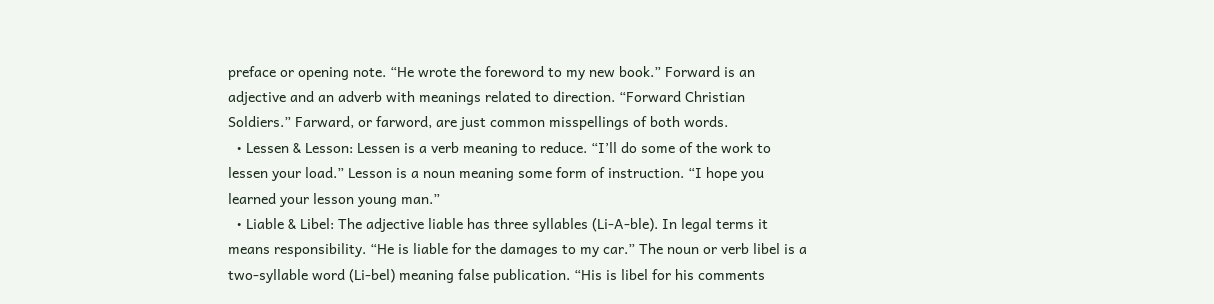preface or opening note. “He wrote the foreword to my new book.” Forward is an adjective and an adverb with meanings related to direction. “Forward Christian Soldiers.” Farward, or farword, are just common misspellings of both words.
  • Lessen & Lesson: Lessen is a verb meaning to reduce. “I’ll do some of the work to lessen your load.” Lesson is a noun meaning some form of instruction. “I hope you learned your lesson young man.”
  • Liable & Libel: The adjective liable has three syllables (Li-A-ble). In legal terms it means responsibility. “He is liable for the damages to my car.” The noun or verb libel is a two-syllable word (Li-bel) meaning false publication. “His is libel for his comments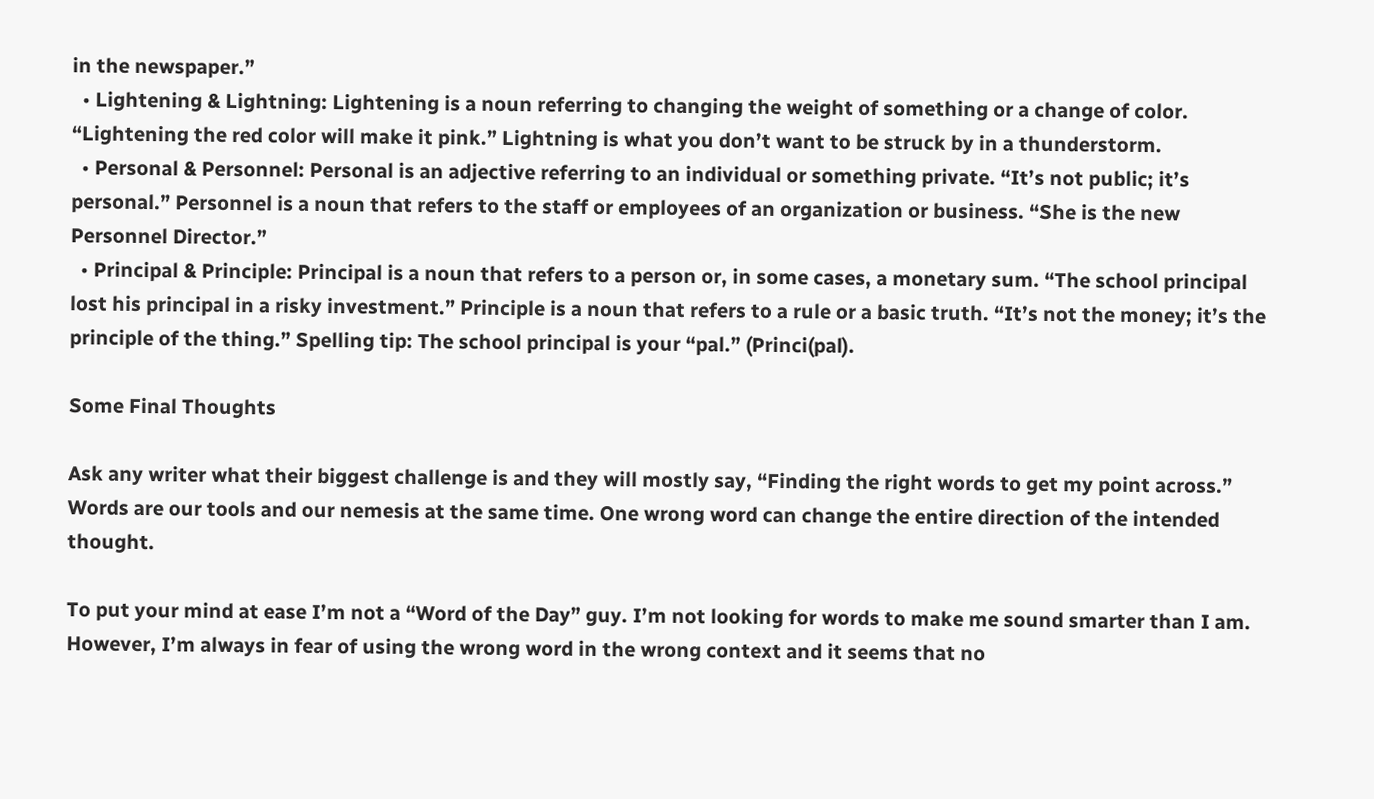in the newspaper.”
  • Lightening & Lightning: Lightening is a noun referring to changing the weight of something or a change of color. “Lightening the red color will make it pink.” Lightning is what you don’t want to be struck by in a thunderstorm.
  • Personal & Personnel: Personal is an adjective referring to an individual or something private. “It’s not public; it’s personal.” Personnel is a noun that refers to the staff or employees of an organization or business. “She is the new Personnel Director.”
  • Principal & Principle: Principal is a noun that refers to a person or, in some cases, a monetary sum. “The school principal lost his principal in a risky investment.” Principle is a noun that refers to a rule or a basic truth. “It’s not the money; it’s the principle of the thing.” Spelling tip: The school principal is your “pal.” (Princi(pal).

Some Final Thoughts

Ask any writer what their biggest challenge is and they will mostly say, “Finding the right words to get my point across.” Words are our tools and our nemesis at the same time. One wrong word can change the entire direction of the intended thought.

To put your mind at ease I’m not a “Word of the Day” guy. I’m not looking for words to make me sound smarter than I am. However, I’m always in fear of using the wrong word in the wrong context and it seems that no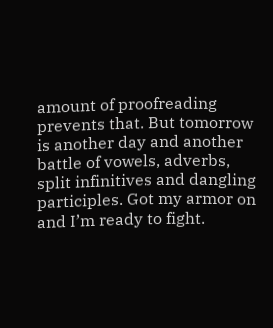amount of proofreading prevents that. But tomorrow is another day and another battle of vowels, adverbs, split infinitives and dangling participles. Got my armor on and I’m ready to fight.